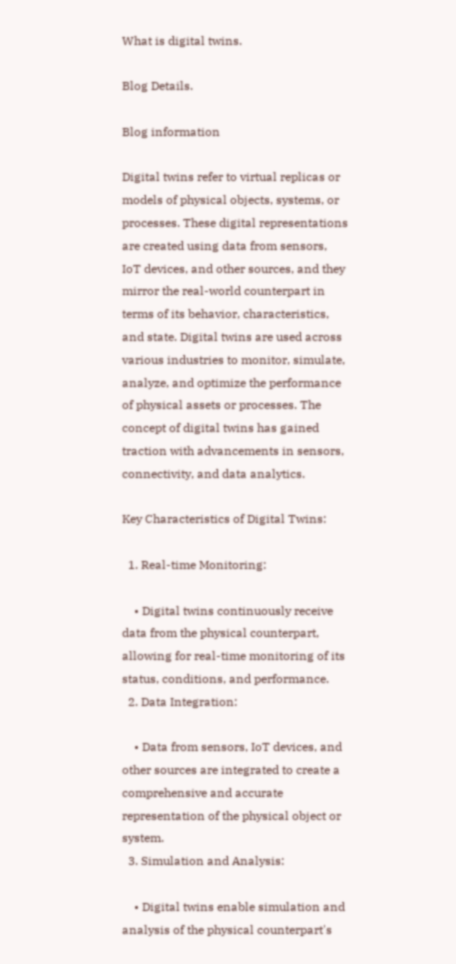What is digital twins.

Blog Details.

Blog information

Digital twins refer to virtual replicas or models of physical objects, systems, or processes. These digital representations are created using data from sensors, IoT devices, and other sources, and they mirror the real-world counterpart in terms of its behavior, characteristics, and state. Digital twins are used across various industries to monitor, simulate, analyze, and optimize the performance of physical assets or processes. The concept of digital twins has gained traction with advancements in sensors, connectivity, and data analytics.

Key Characteristics of Digital Twins:

  1. Real-time Monitoring:

    • Digital twins continuously receive data from the physical counterpart, allowing for real-time monitoring of its status, conditions, and performance.
  2. Data Integration:

    • Data from sensors, IoT devices, and other sources are integrated to create a comprehensive and accurate representation of the physical object or system.
  3. Simulation and Analysis:

    • Digital twins enable simulation and analysis of the physical counterpart's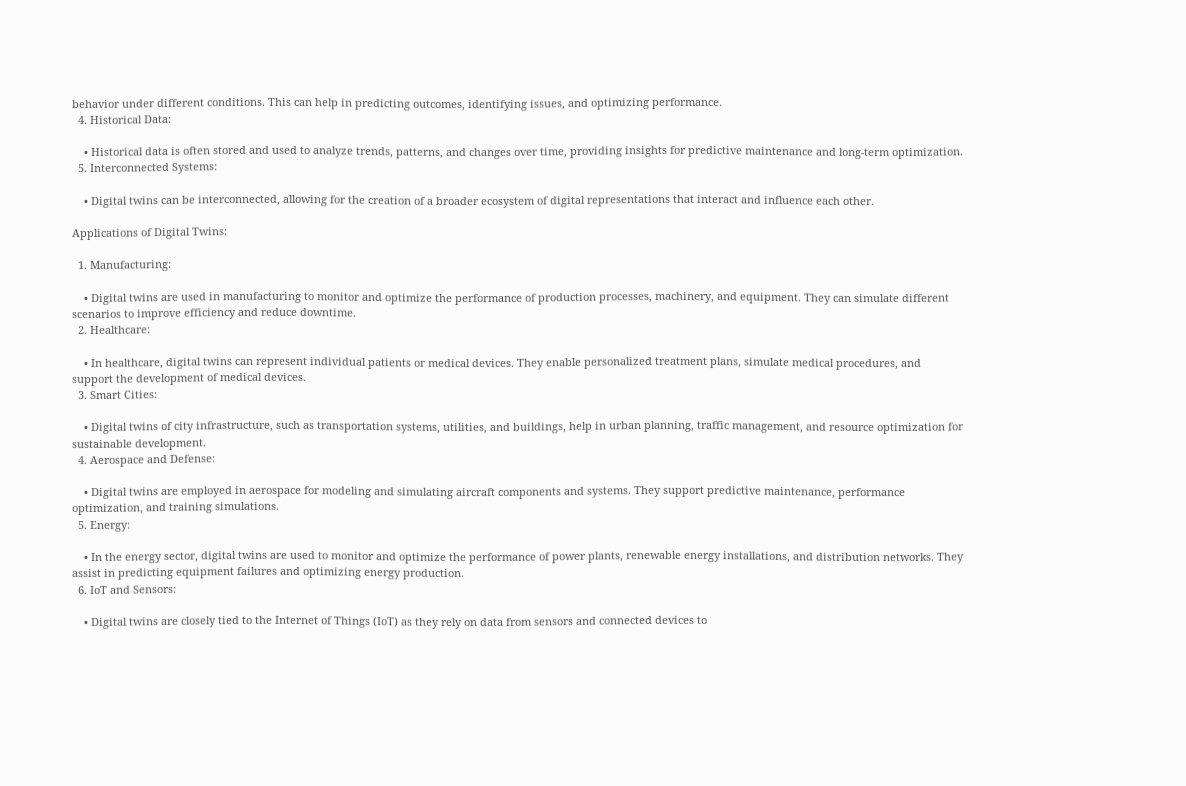behavior under different conditions. This can help in predicting outcomes, identifying issues, and optimizing performance.
  4. Historical Data:

    • Historical data is often stored and used to analyze trends, patterns, and changes over time, providing insights for predictive maintenance and long-term optimization.
  5. Interconnected Systems:

    • Digital twins can be interconnected, allowing for the creation of a broader ecosystem of digital representations that interact and influence each other.

Applications of Digital Twins:

  1. Manufacturing:

    • Digital twins are used in manufacturing to monitor and optimize the performance of production processes, machinery, and equipment. They can simulate different scenarios to improve efficiency and reduce downtime.
  2. Healthcare:

    • In healthcare, digital twins can represent individual patients or medical devices. They enable personalized treatment plans, simulate medical procedures, and support the development of medical devices.
  3. Smart Cities:

    • Digital twins of city infrastructure, such as transportation systems, utilities, and buildings, help in urban planning, traffic management, and resource optimization for sustainable development.
  4. Aerospace and Defense:

    • Digital twins are employed in aerospace for modeling and simulating aircraft components and systems. They support predictive maintenance, performance optimization, and training simulations.
  5. Energy:

    • In the energy sector, digital twins are used to monitor and optimize the performance of power plants, renewable energy installations, and distribution networks. They assist in predicting equipment failures and optimizing energy production.
  6. IoT and Sensors:

    • Digital twins are closely tied to the Internet of Things (IoT) as they rely on data from sensors and connected devices to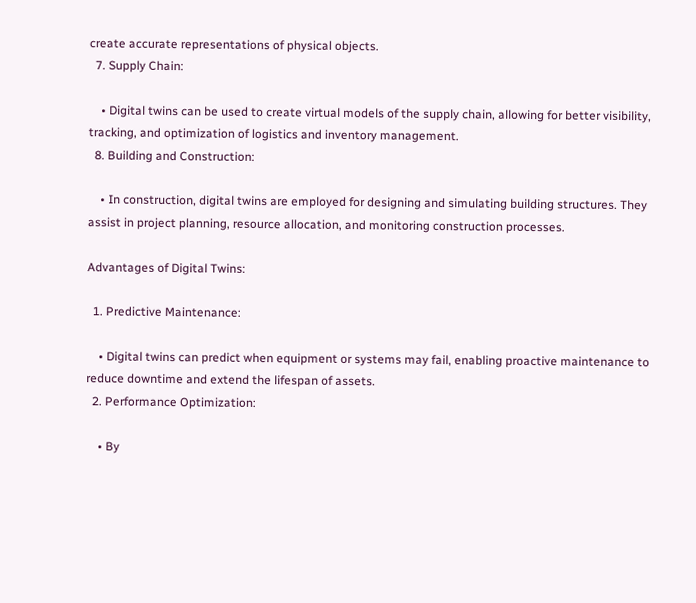create accurate representations of physical objects.
  7. Supply Chain:

    • Digital twins can be used to create virtual models of the supply chain, allowing for better visibility, tracking, and optimization of logistics and inventory management.
  8. Building and Construction:

    • In construction, digital twins are employed for designing and simulating building structures. They assist in project planning, resource allocation, and monitoring construction processes.

Advantages of Digital Twins:

  1. Predictive Maintenance:

    • Digital twins can predict when equipment or systems may fail, enabling proactive maintenance to reduce downtime and extend the lifespan of assets.
  2. Performance Optimization:

    • By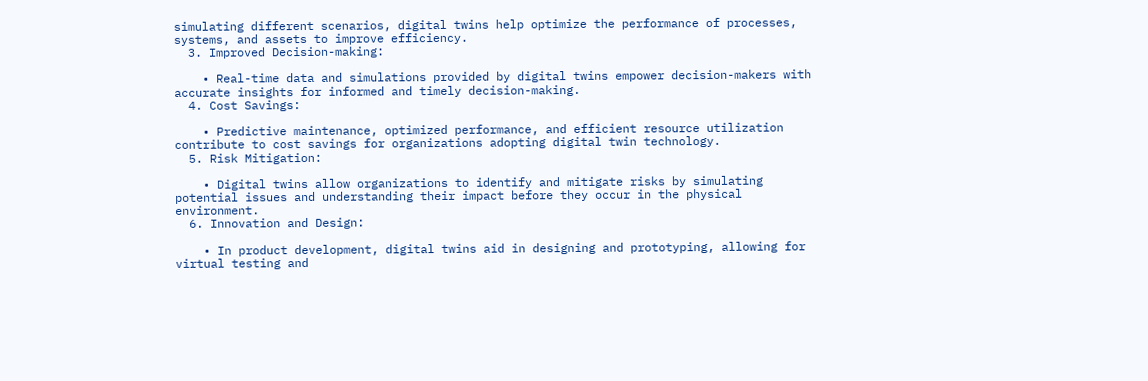simulating different scenarios, digital twins help optimize the performance of processes, systems, and assets to improve efficiency.
  3. Improved Decision-making:

    • Real-time data and simulations provided by digital twins empower decision-makers with accurate insights for informed and timely decision-making.
  4. Cost Savings:

    • Predictive maintenance, optimized performance, and efficient resource utilization contribute to cost savings for organizations adopting digital twin technology.
  5. Risk Mitigation:

    • Digital twins allow organizations to identify and mitigate risks by simulating potential issues and understanding their impact before they occur in the physical environment.
  6. Innovation and Design:

    • In product development, digital twins aid in designing and prototyping, allowing for virtual testing and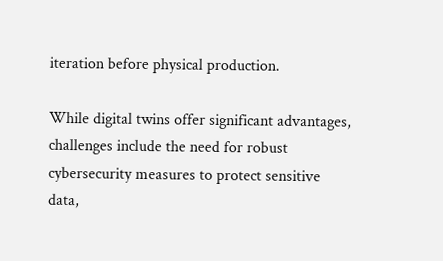iteration before physical production.

While digital twins offer significant advantages, challenges include the need for robust cybersecurity measures to protect sensitive data,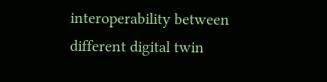interoperability between different digital twin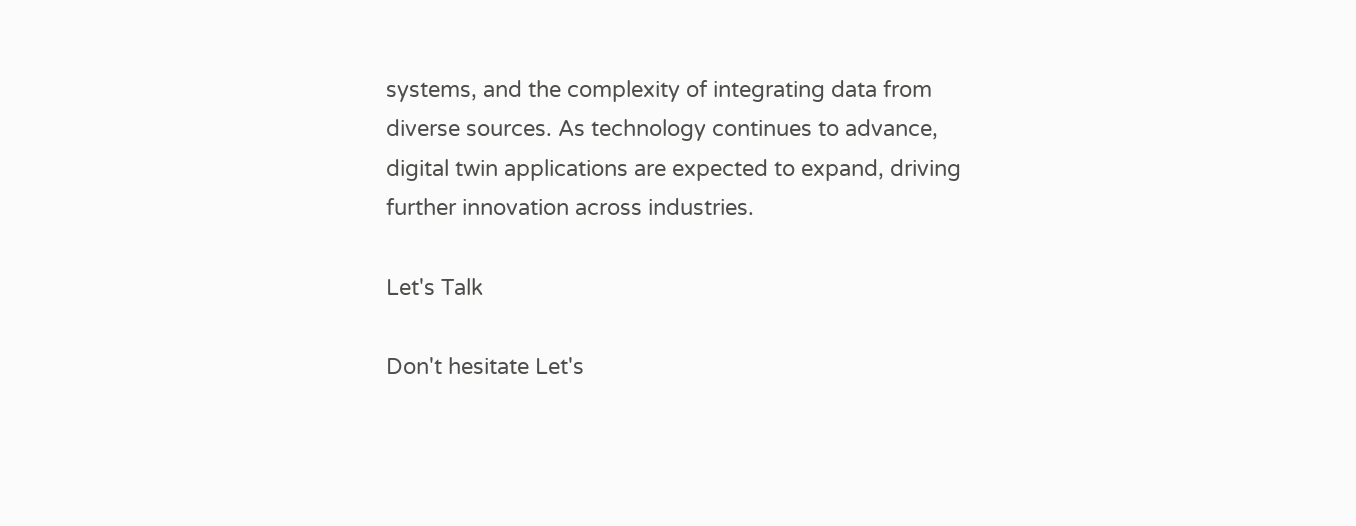systems, and the complexity of integrating data from diverse sources. As technology continues to advance, digital twin applications are expected to expand, driving further innovation across industries.

Let's Talk

Don't hesitate Let's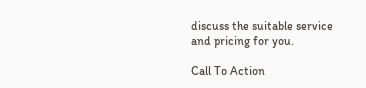discuss the suitable service and pricing for you.

Call To Action